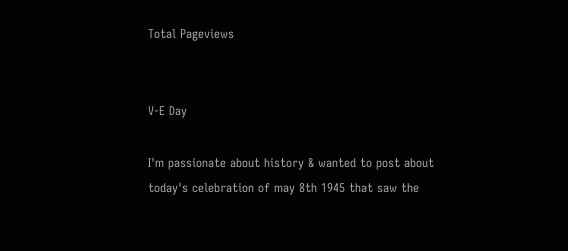Total Pageviews


V-E Day

I'm passionate about history & wanted to post about today's celebration of may 8th 1945 that saw the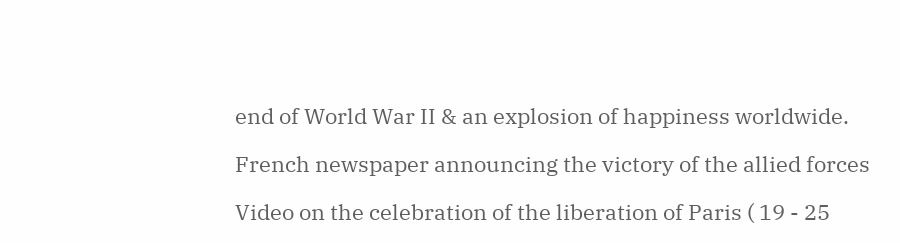end of World War II & an explosion of happiness worldwide.

French newspaper announcing the victory of the allied forces

Video on the celebration of the liberation of Paris ( 19 - 25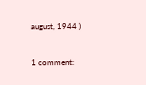august, 1944 )

1 comment: